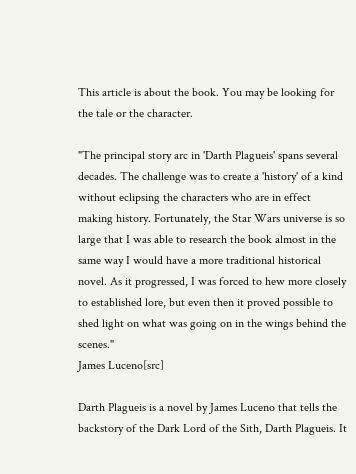This article is about the book. You may be looking for the tale or the character.

"The principal story arc in 'Darth Plagueis' spans several decades. The challenge was to create a 'history' of a kind without eclipsing the characters who are in effect making history. Fortunately, the Star Wars universe is so large that I was able to research the book almost in the same way I would have a more traditional historical novel. As it progressed, I was forced to hew more closely to established lore, but even then it proved possible to shed light on what was going on in the wings behind the scenes."
James Luceno[src]

Darth Plagueis is a novel by James Luceno that tells the backstory of the Dark Lord of the Sith, Darth Plagueis. It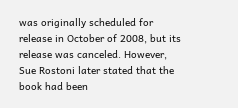was originally scheduled for release in October of 2008, but its release was canceled. However, Sue Rostoni later stated that the book had been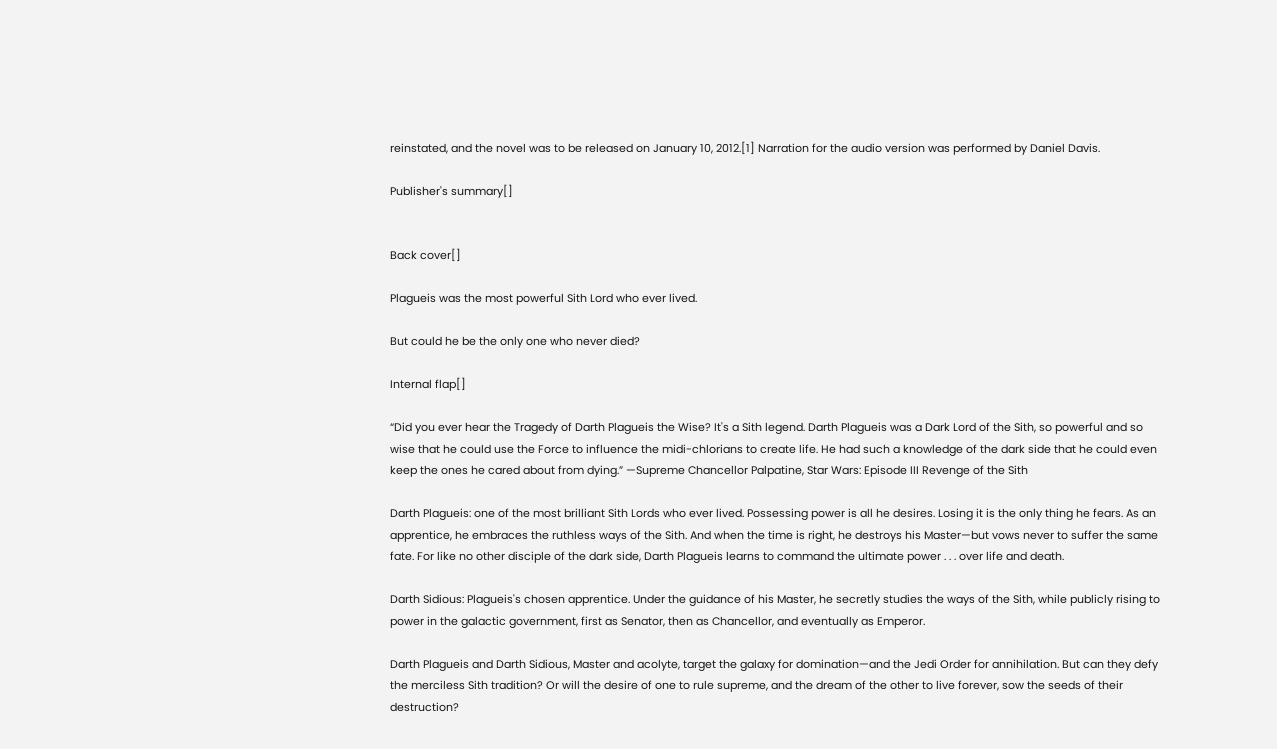reinstated, and the novel was to be released on January 10, 2012.[1] Narration for the audio version was performed by Daniel Davis.

Publisher's summary[]


Back cover[]

Plagueis was the most powerful Sith Lord who ever lived.

But could he be the only one who never died?

Internal flap[]

“Did you ever hear the Tragedy of Darth Plagueis the Wise? It's a Sith legend. Darth Plagueis was a Dark Lord of the Sith, so powerful and so wise that he could use the Force to influence the midi-chlorians to create life. He had such a knowledge of the dark side that he could even keep the ones he cared about from dying.” —Supreme Chancellor Palpatine, Star Wars: Episode III Revenge of the Sith

Darth Plagueis: one of the most brilliant Sith Lords who ever lived. Possessing power is all he desires. Losing it is the only thing he fears. As an apprentice, he embraces the ruthless ways of the Sith. And when the time is right, he destroys his Master—but vows never to suffer the same fate. For like no other disciple of the dark side, Darth Plagueis learns to command the ultimate power . . . over life and death.

Darth Sidious: Plagueis's chosen apprentice. Under the guidance of his Master, he secretly studies the ways of the Sith, while publicly rising to power in the galactic government, first as Senator, then as Chancellor, and eventually as Emperor.

Darth Plagueis and Darth Sidious, Master and acolyte, target the galaxy for domination—and the Jedi Order for annihilation. But can they defy the merciless Sith tradition? Or will the desire of one to rule supreme, and the dream of the other to live forever, sow the seeds of their destruction?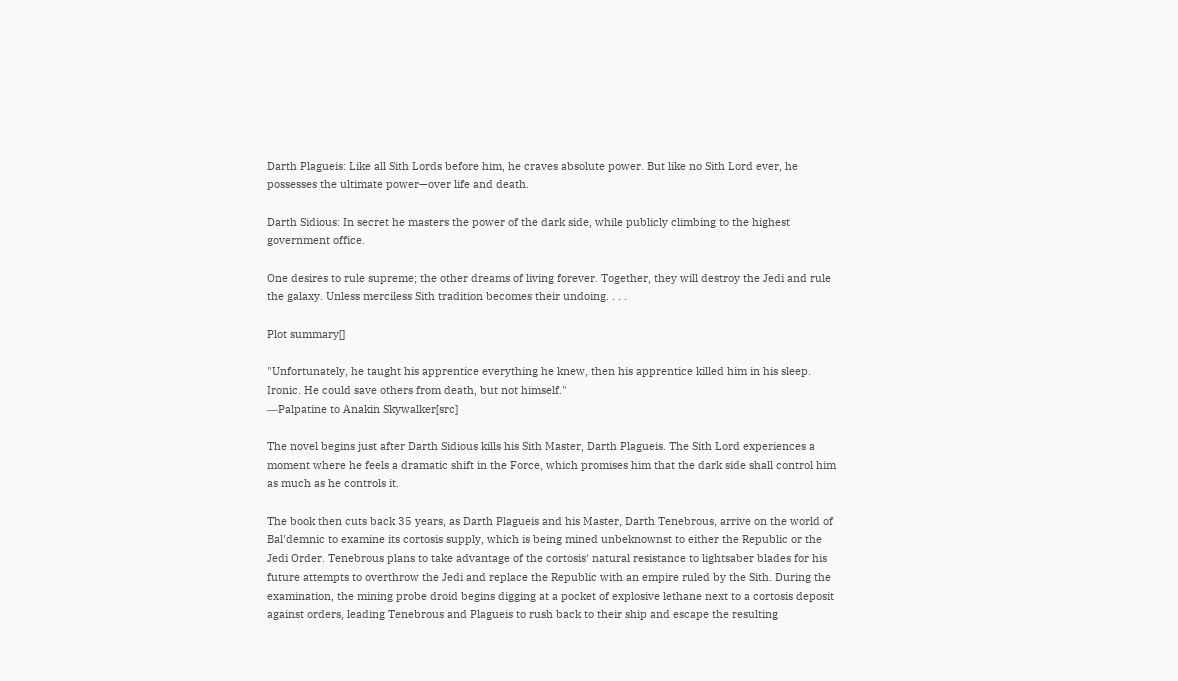Darth Plagueis: Like all Sith Lords before him, he craves absolute power. But like no Sith Lord ever, he possesses the ultimate power—over life and death.

Darth Sidious: In secret he masters the power of the dark side, while publicly climbing to the highest government office.

One desires to rule supreme; the other dreams of living forever. Together, they will destroy the Jedi and rule the galaxy. Unless merciless Sith tradition becomes their undoing. . . .

Plot summary[]

"Unfortunately, he taught his apprentice everything he knew, then his apprentice killed him in his sleep. Ironic. He could save others from death, but not himself."
―Palpatine to Anakin Skywalker[src]

The novel begins just after Darth Sidious kills his Sith Master, Darth Plagueis. The Sith Lord experiences a moment where he feels a dramatic shift in the Force, which promises him that the dark side shall control him as much as he controls it.

The book then cuts back 35 years, as Darth Plagueis and his Master, Darth Tenebrous, arrive on the world of Bal'demnic to examine its cortosis supply, which is being mined unbeknownst to either the Republic or the Jedi Order. Tenebrous plans to take advantage of the cortosis' natural resistance to lightsaber blades for his future attempts to overthrow the Jedi and replace the Republic with an empire ruled by the Sith. During the examination, the mining probe droid begins digging at a pocket of explosive lethane next to a cortosis deposit against orders, leading Tenebrous and Plagueis to rush back to their ship and escape the resulting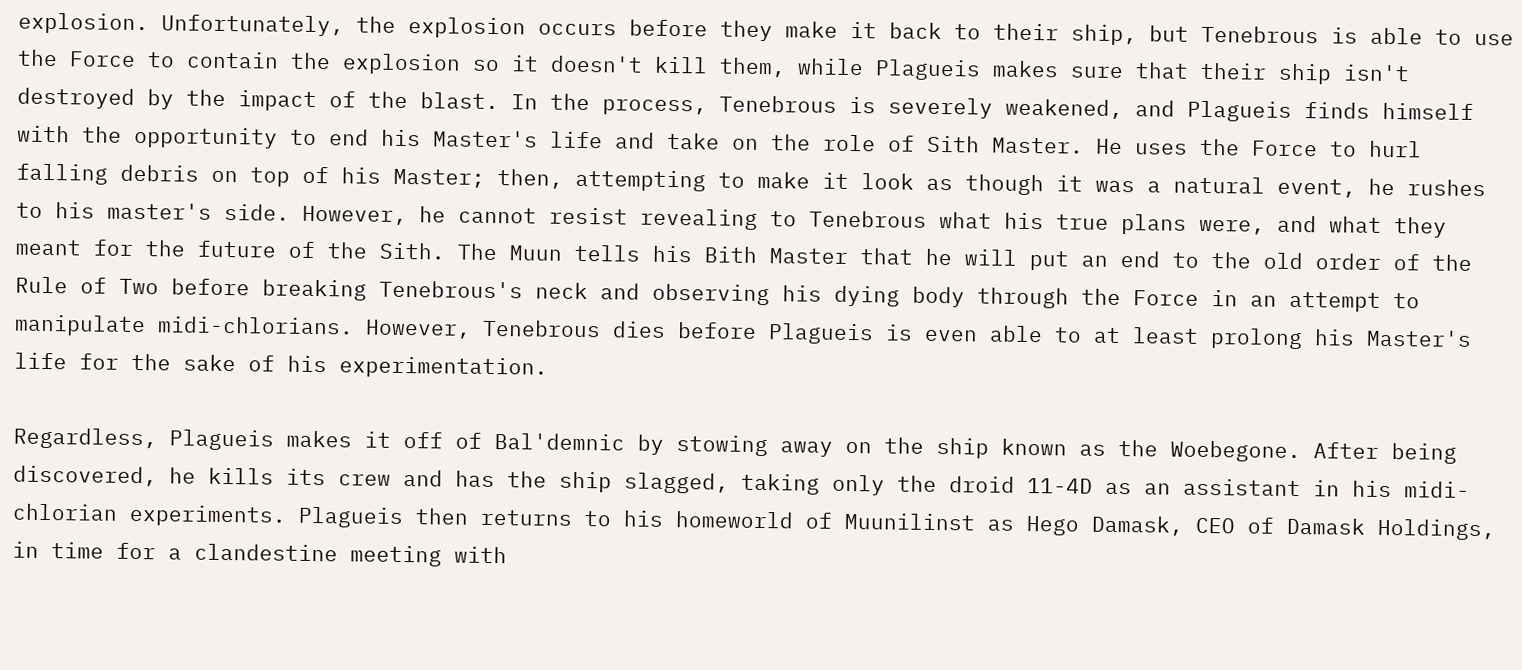explosion. Unfortunately, the explosion occurs before they make it back to their ship, but Tenebrous is able to use the Force to contain the explosion so it doesn't kill them, while Plagueis makes sure that their ship isn't destroyed by the impact of the blast. In the process, Tenebrous is severely weakened, and Plagueis finds himself with the opportunity to end his Master's life and take on the role of Sith Master. He uses the Force to hurl falling debris on top of his Master; then, attempting to make it look as though it was a natural event, he rushes to his master's side. However, he cannot resist revealing to Tenebrous what his true plans were, and what they meant for the future of the Sith. The Muun tells his Bith Master that he will put an end to the old order of the Rule of Two before breaking Tenebrous's neck and observing his dying body through the Force in an attempt to manipulate midi-chlorians. However, Tenebrous dies before Plagueis is even able to at least prolong his Master's life for the sake of his experimentation.

Regardless, Plagueis makes it off of Bal'demnic by stowing away on the ship known as the Woebegone. After being discovered, he kills its crew and has the ship slagged, taking only the droid 11-4D as an assistant in his midi-chlorian experiments. Plagueis then returns to his homeworld of Muunilinst as Hego Damask, CEO of Damask Holdings, in time for a clandestine meeting with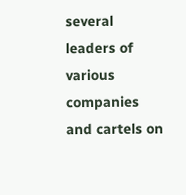several leaders of various companies and cartels on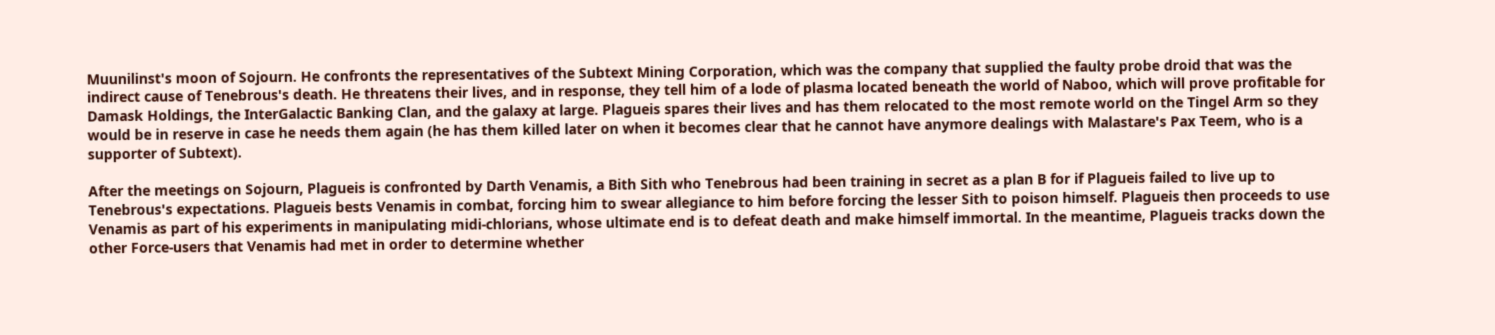Muunilinst's moon of Sojourn. He confronts the representatives of the Subtext Mining Corporation, which was the company that supplied the faulty probe droid that was the indirect cause of Tenebrous's death. He threatens their lives, and in response, they tell him of a lode of plasma located beneath the world of Naboo, which will prove profitable for Damask Holdings, the InterGalactic Banking Clan, and the galaxy at large. Plagueis spares their lives and has them relocated to the most remote world on the Tingel Arm so they would be in reserve in case he needs them again (he has them killed later on when it becomes clear that he cannot have anymore dealings with Malastare's Pax Teem, who is a supporter of Subtext).

After the meetings on Sojourn, Plagueis is confronted by Darth Venamis, a Bith Sith who Tenebrous had been training in secret as a plan B for if Plagueis failed to live up to Tenebrous's expectations. Plagueis bests Venamis in combat, forcing him to swear allegiance to him before forcing the lesser Sith to poison himself. Plagueis then proceeds to use Venamis as part of his experiments in manipulating midi-chlorians, whose ultimate end is to defeat death and make himself immortal. In the meantime, Plagueis tracks down the other Force-users that Venamis had met in order to determine whether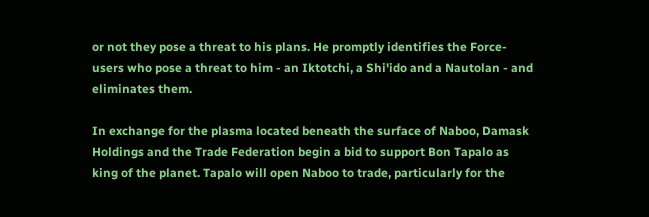or not they pose a threat to his plans. He promptly identifies the Force-users who pose a threat to him - an Iktotchi, a Shi'ido and a Nautolan - and eliminates them.

In exchange for the plasma located beneath the surface of Naboo, Damask Holdings and the Trade Federation begin a bid to support Bon Tapalo as king of the planet. Tapalo will open Naboo to trade, particularly for the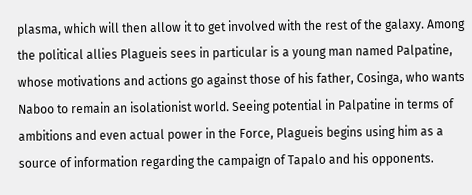plasma, which will then allow it to get involved with the rest of the galaxy. Among the political allies Plagueis sees in particular is a young man named Palpatine, whose motivations and actions go against those of his father, Cosinga, who wants Naboo to remain an isolationist world. Seeing potential in Palpatine in terms of ambitions and even actual power in the Force, Plagueis begins using him as a source of information regarding the campaign of Tapalo and his opponents.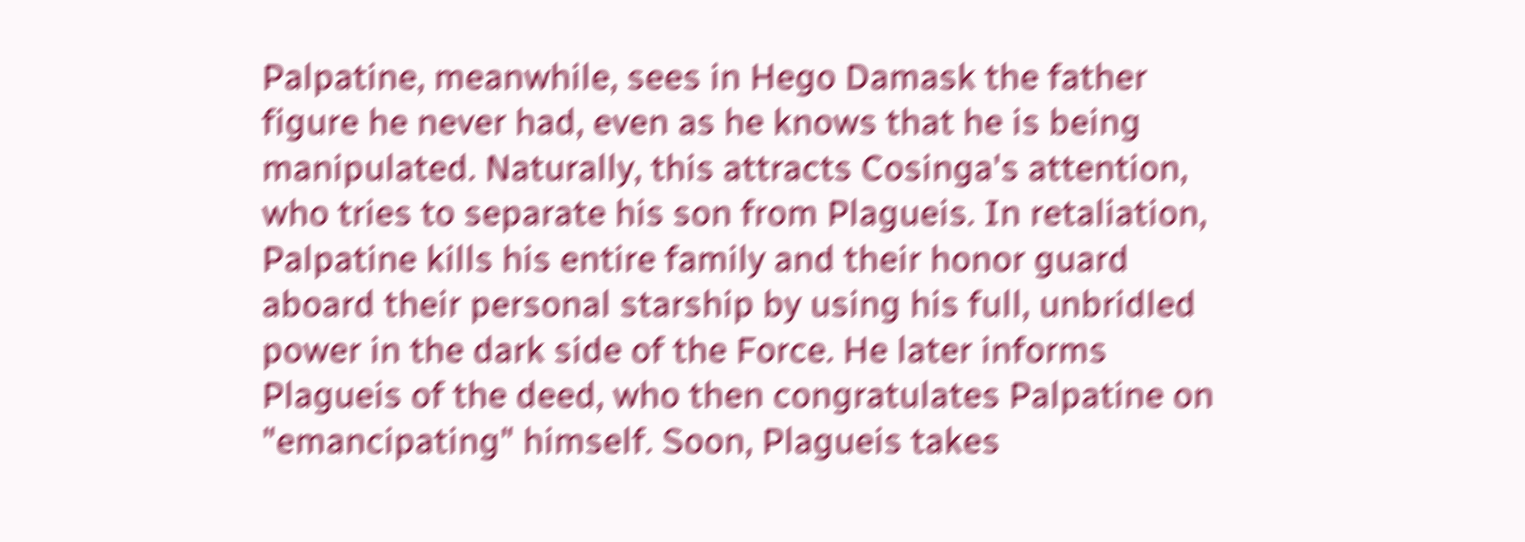Palpatine, meanwhile, sees in Hego Damask the father figure he never had, even as he knows that he is being manipulated. Naturally, this attracts Cosinga's attention, who tries to separate his son from Plagueis. In retaliation, Palpatine kills his entire family and their honor guard aboard their personal starship by using his full, unbridled power in the dark side of the Force. He later informs Plagueis of the deed, who then congratulates Palpatine on "emancipating" himself. Soon, Plagueis takes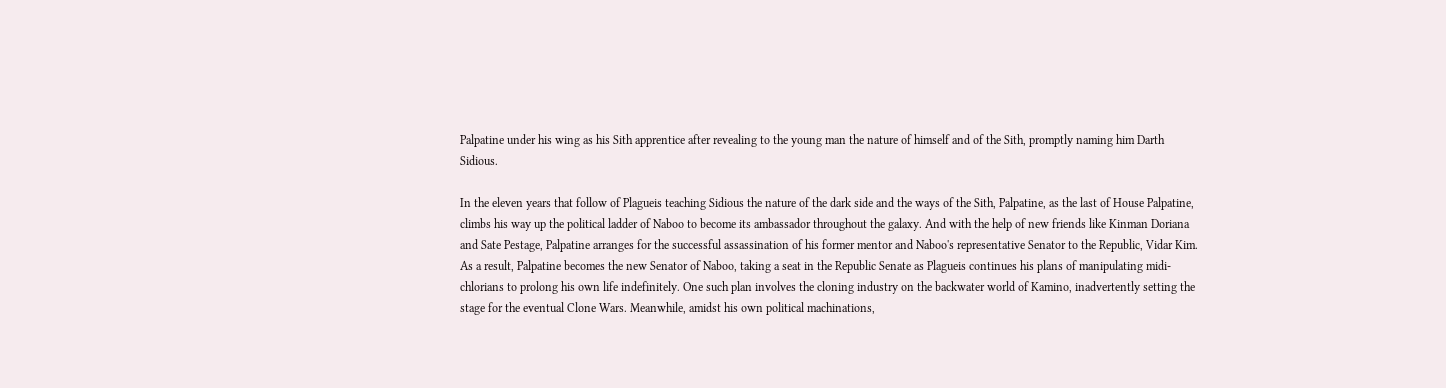Palpatine under his wing as his Sith apprentice after revealing to the young man the nature of himself and of the Sith, promptly naming him Darth Sidious.

In the eleven years that follow of Plagueis teaching Sidious the nature of the dark side and the ways of the Sith, Palpatine, as the last of House Palpatine, climbs his way up the political ladder of Naboo to become its ambassador throughout the galaxy. And with the help of new friends like Kinman Doriana and Sate Pestage, Palpatine arranges for the successful assassination of his former mentor and Naboo's representative Senator to the Republic, Vidar Kim. As a result, Palpatine becomes the new Senator of Naboo, taking a seat in the Republic Senate as Plagueis continues his plans of manipulating midi-chlorians to prolong his own life indefinitely. One such plan involves the cloning industry on the backwater world of Kamino, inadvertently setting the stage for the eventual Clone Wars. Meanwhile, amidst his own political machinations,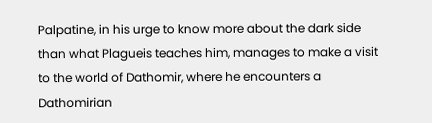Palpatine, in his urge to know more about the dark side than what Plagueis teaches him, manages to make a visit to the world of Dathomir, where he encounters a Dathomirian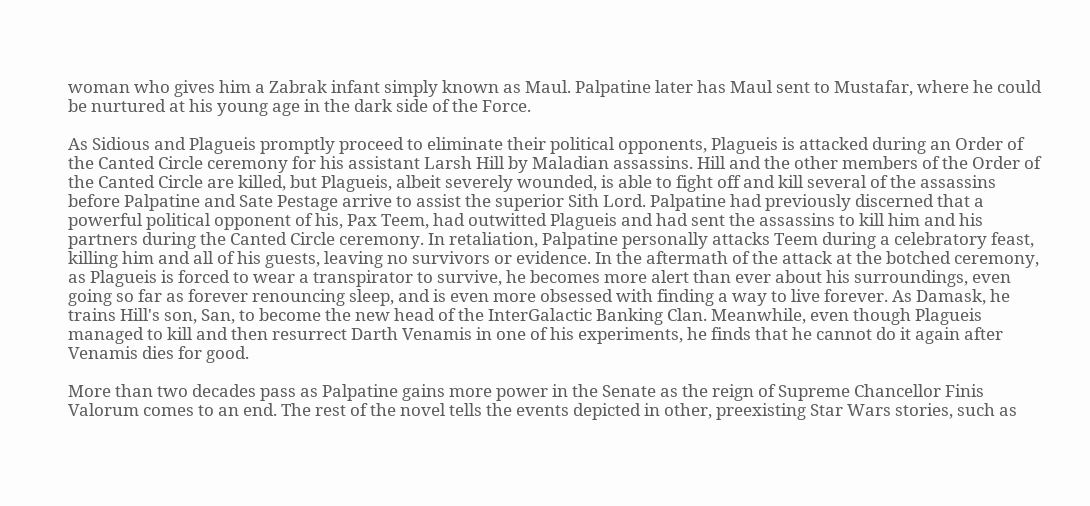woman who gives him a Zabrak infant simply known as Maul. Palpatine later has Maul sent to Mustafar, where he could be nurtured at his young age in the dark side of the Force.

As Sidious and Plagueis promptly proceed to eliminate their political opponents, Plagueis is attacked during an Order of the Canted Circle ceremony for his assistant Larsh Hill by Maladian assassins. Hill and the other members of the Order of the Canted Circle are killed, but Plagueis, albeit severely wounded, is able to fight off and kill several of the assassins before Palpatine and Sate Pestage arrive to assist the superior Sith Lord. Palpatine had previously discerned that a powerful political opponent of his, Pax Teem, had outwitted Plagueis and had sent the assassins to kill him and his partners during the Canted Circle ceremony. In retaliation, Palpatine personally attacks Teem during a celebratory feast, killing him and all of his guests, leaving no survivors or evidence. In the aftermath of the attack at the botched ceremony, as Plagueis is forced to wear a transpirator to survive, he becomes more alert than ever about his surroundings, even going so far as forever renouncing sleep, and is even more obsessed with finding a way to live forever. As Damask, he trains Hill's son, San, to become the new head of the InterGalactic Banking Clan. Meanwhile, even though Plagueis managed to kill and then resurrect Darth Venamis in one of his experiments, he finds that he cannot do it again after Venamis dies for good.

More than two decades pass as Palpatine gains more power in the Senate as the reign of Supreme Chancellor Finis Valorum comes to an end. The rest of the novel tells the events depicted in other, preexisting Star Wars stories, such as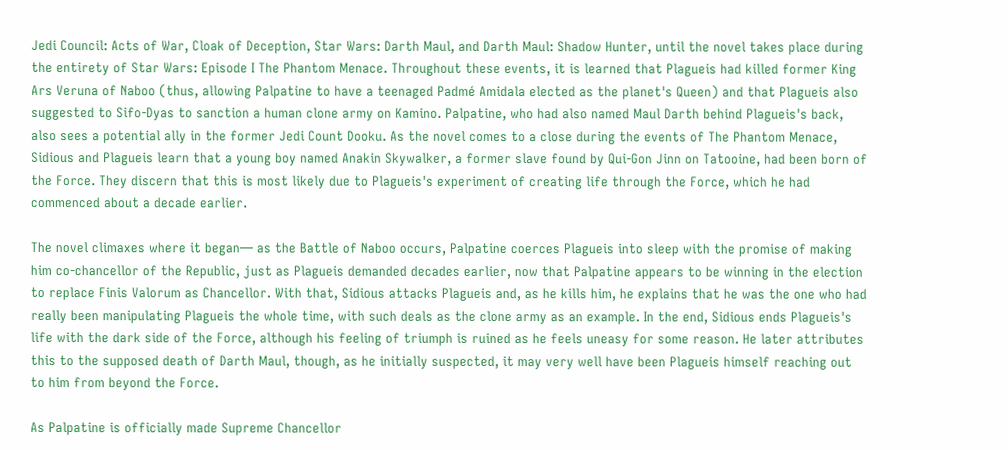Jedi Council: Acts of War, Cloak of Deception, Star Wars: Darth Maul, and Darth Maul: Shadow Hunter, until the novel takes place during the entirety of Star Wars: Episode I The Phantom Menace. Throughout these events, it is learned that Plagueis had killed former King Ars Veruna of Naboo (thus, allowing Palpatine to have a teenaged Padmé Amidala elected as the planet's Queen) and that Plagueis also suggested to Sifo-Dyas to sanction a human clone army on Kamino. Palpatine, who had also named Maul Darth behind Plagueis's back, also sees a potential ally in the former Jedi Count Dooku. As the novel comes to a close during the events of The Phantom Menace, Sidious and Plagueis learn that a young boy named Anakin Skywalker, a former slave found by Qui-Gon Jinn on Tatooine, had been born of the Force. They discern that this is most likely due to Plagueis's experiment of creating life through the Force, which he had commenced about a decade earlier.

The novel climaxes where it began— as the Battle of Naboo occurs, Palpatine coerces Plagueis into sleep with the promise of making him co-chancellor of the Republic, just as Plagueis demanded decades earlier, now that Palpatine appears to be winning in the election to replace Finis Valorum as Chancellor. With that, Sidious attacks Plagueis and, as he kills him, he explains that he was the one who had really been manipulating Plagueis the whole time, with such deals as the clone army as an example. In the end, Sidious ends Plagueis's life with the dark side of the Force, although his feeling of triumph is ruined as he feels uneasy for some reason. He later attributes this to the supposed death of Darth Maul, though, as he initially suspected, it may very well have been Plagueis himself reaching out to him from beyond the Force.

As Palpatine is officially made Supreme Chancellor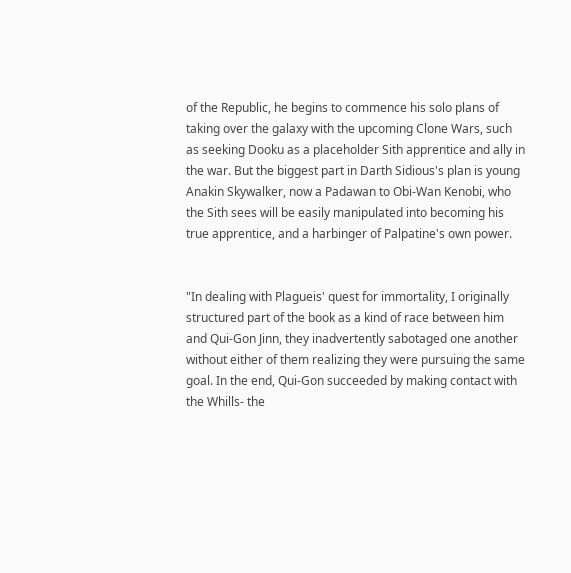of the Republic, he begins to commence his solo plans of taking over the galaxy with the upcoming Clone Wars, such as seeking Dooku as a placeholder Sith apprentice and ally in the war. But the biggest part in Darth Sidious's plan is young Anakin Skywalker, now a Padawan to Obi-Wan Kenobi, who the Sith sees will be easily manipulated into becoming his true apprentice, and a harbinger of Palpatine's own power.


"In dealing with Plagueis' quest for immortality, I originally structured part of the book as a kind of race between him and Qui-Gon Jinn, they inadvertently sabotaged one another without either of them realizing they were pursuing the same goal. In the end, Qui-Gon succeeded by making contact with the Whills- the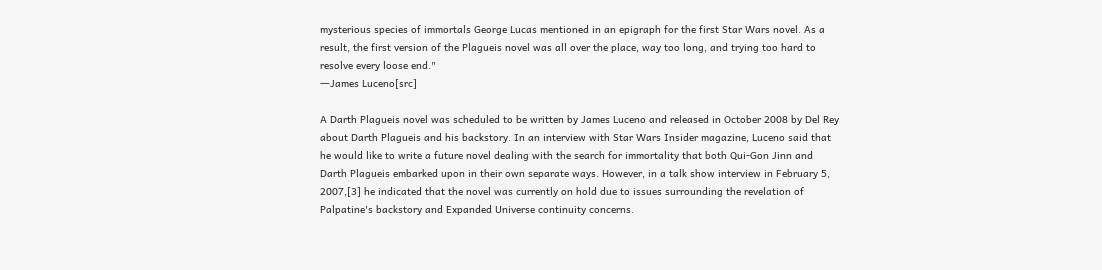mysterious species of immortals George Lucas mentioned in an epigraph for the first Star Wars novel. As a result, the first version of the Plagueis novel was all over the place, way too long, and trying too hard to resolve every loose end."
―James Luceno[src]

A Darth Plagueis novel was scheduled to be written by James Luceno and released in October 2008 by Del Rey about Darth Plagueis and his backstory. In an interview with Star Wars Insider magazine, Luceno said that he would like to write a future novel dealing with the search for immortality that both Qui-Gon Jinn and Darth Plagueis embarked upon in their own separate ways. However, in a talk show interview in February 5, 2007,[3] he indicated that the novel was currently on hold due to issues surrounding the revelation of Palpatine's backstory and Expanded Universe continuity concerns.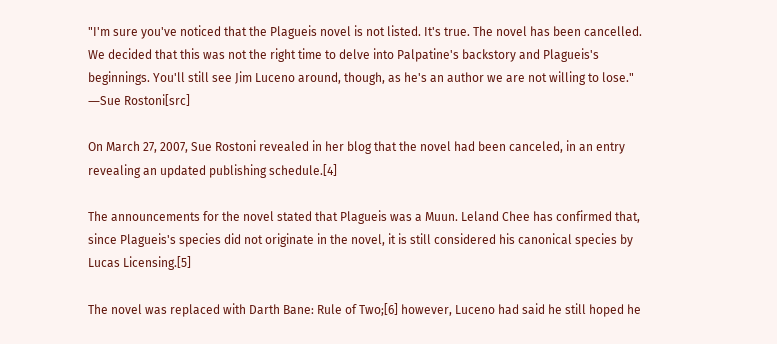"I'm sure you've noticed that the Plagueis novel is not listed. It's true. The novel has been cancelled. We decided that this was not the right time to delve into Palpatine's backstory and Plagueis's beginnings. You'll still see Jim Luceno around, though, as he's an author we are not willing to lose."
―Sue Rostoni[src]

On March 27, 2007, Sue Rostoni revealed in her blog that the novel had been canceled, in an entry revealing an updated publishing schedule.[4]

The announcements for the novel stated that Plagueis was a Muun. Leland Chee has confirmed that, since Plagueis's species did not originate in the novel, it is still considered his canonical species by Lucas Licensing.[5]

The novel was replaced with Darth Bane: Rule of Two;[6] however, Luceno had said he still hoped he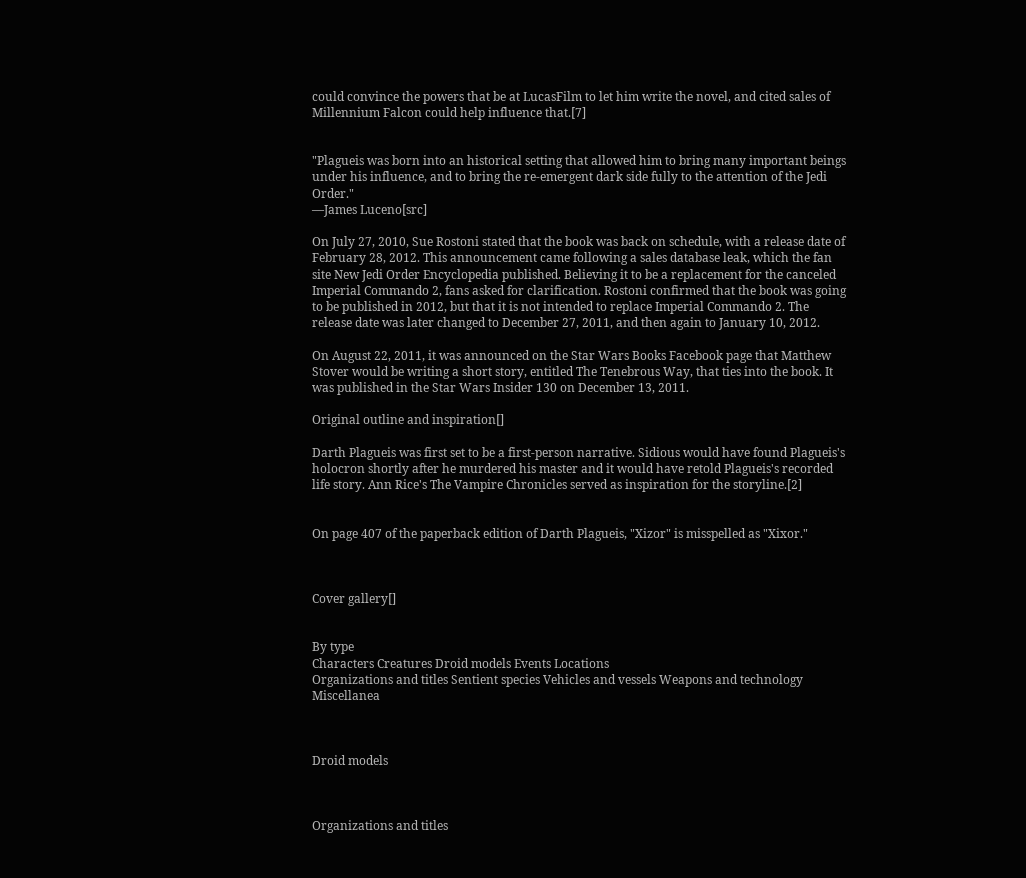could convince the powers that be at LucasFilm to let him write the novel, and cited sales of Millennium Falcon could help influence that.[7]


"Plagueis was born into an historical setting that allowed him to bring many important beings under his influence, and to bring the re-emergent dark side fully to the attention of the Jedi Order."
―James Luceno[src]

On July 27, 2010, Sue Rostoni stated that the book was back on schedule, with a release date of February 28, 2012. This announcement came following a sales database leak, which the fan site New Jedi Order Encyclopedia published. Believing it to be a replacement for the canceled Imperial Commando 2, fans asked for clarification. Rostoni confirmed that the book was going to be published in 2012, but that it is not intended to replace Imperial Commando 2. The release date was later changed to December 27, 2011, and then again to January 10, 2012.

On August 22, 2011, it was announced on the Star Wars Books Facebook page that Matthew Stover would be writing a short story, entitled The Tenebrous Way, that ties into the book. It was published in the Star Wars Insider 130 on December 13, 2011.

Original outline and inspiration[]

Darth Plagueis was first set to be a first-person narrative. Sidious would have found Plagueis's holocron shortly after he murdered his master and it would have retold Plagueis's recorded life story. Ann Rice's The Vampire Chronicles served as inspiration for the storyline.[2]


On page 407 of the paperback edition of Darth Plagueis, "Xizor" is misspelled as "Xixor."



Cover gallery[]


By type
Characters Creatures Droid models Events Locations
Organizations and titles Sentient species Vehicles and vessels Weapons and technology Miscellanea



Droid models



Organizations and titles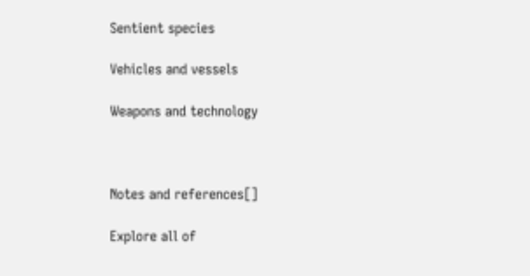Sentient species

Vehicles and vessels

Weapons and technology



Notes and references[]

Explore all of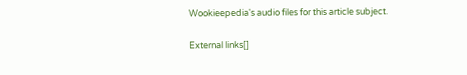Wookieepedia's audio files for this article subject.

External links[]